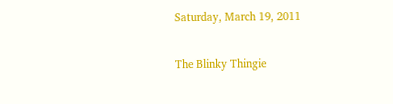Saturday, March 19, 2011

The Blinky Thingie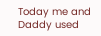Today me and Daddy used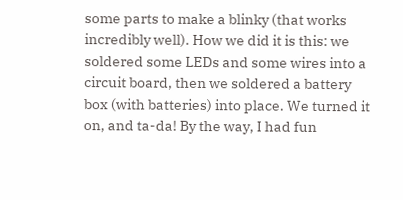some parts to make a blinky (that works incredibly well). How we did it is this: we soldered some LEDs and some wires into a circuit board, then we soldered a battery box (with batteries) into place. We turned it on, and ta-da! By the way, I had fun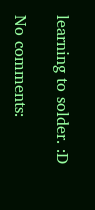learning to solder. :D

No comments: